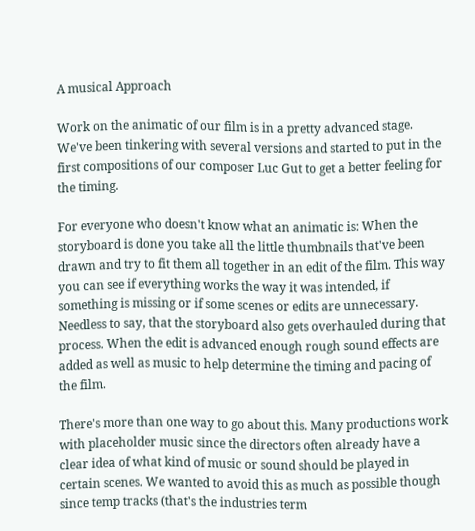A musical Approach

Work on the animatic of our film is in a pretty advanced stage. We've been tinkering with several versions and started to put in the first compositions of our composer Luc Gut to get a better feeling for the timing.

For everyone who doesn't know what an animatic is: When the storyboard is done you take all the little thumbnails that've been drawn and try to fit them all together in an edit of the film. This way you can see if everything works the way it was intended, if something is missing or if some scenes or edits are unnecessary. Needless to say, that the storyboard also gets overhauled during that process. When the edit is advanced enough rough sound effects are added as well as music to help determine the timing and pacing of the film.

There's more than one way to go about this. Many productions work with placeholder music since the directors often already have a clear idea of what kind of music or sound should be played in certain scenes. We wanted to avoid this as much as possible though since temp tracks (that's the industries term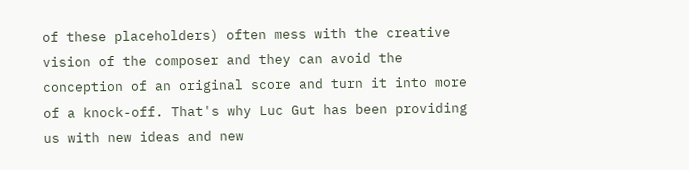of these placeholders) often mess with the creative vision of the composer and they can avoid the conception of an original score and turn it into more of a knock-off. That's why Luc Gut has been providing us with new ideas and new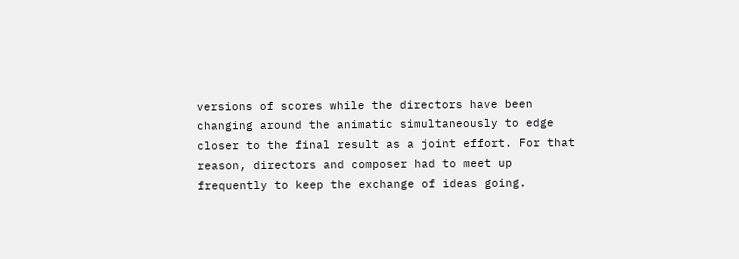versions of scores while the directors have been changing around the animatic simultaneously to edge closer to the final result as a joint effort. For that reason, directors and composer had to meet up frequently to keep the exchange of ideas going.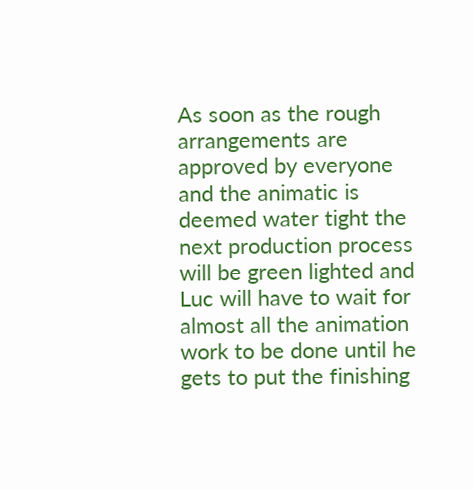As soon as the rough arrangements are approved by everyone and the animatic is deemed water tight the next production process will be green lighted and Luc will have to wait for almost all the animation work to be done until he gets to put the finishing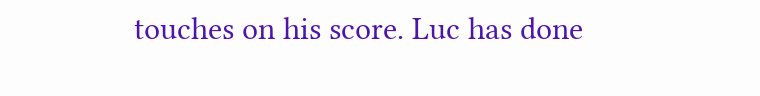touches on his score. Luc has done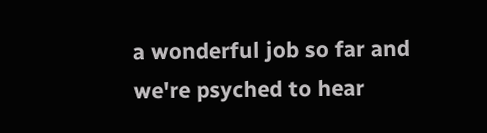a wonderful job so far and we're psyched to hear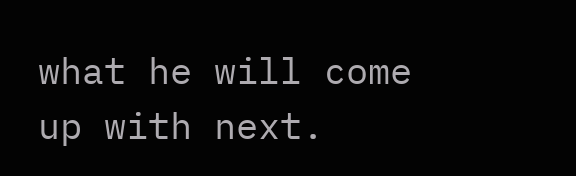what he will come up with next.